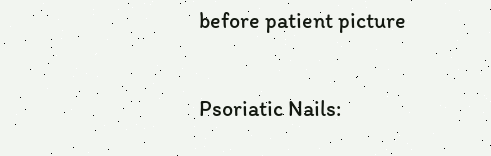before patient picture

Psoriatic Nails: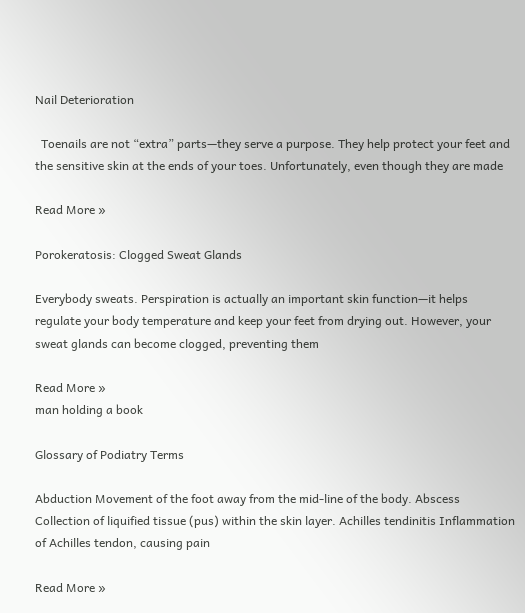Nail Deterioration

  Toenails are not “extra” parts—they serve a purpose. They help protect your feet and the sensitive skin at the ends of your toes. Unfortunately, even though they are made

Read More »

Porokeratosis: Clogged Sweat Glands

Everybody sweats. Perspiration is actually an important skin function—it helps regulate your body temperature and keep your feet from drying out. However, your sweat glands can become clogged, preventing them

Read More »
man holding a book

Glossary of Podiatry Terms

Abduction Movement of the foot away from the mid-line of the body. Abscess Collection of liquified tissue (pus) within the skin layer. Achilles tendinitis Inflammation of Achilles tendon, causing pain

Read More »